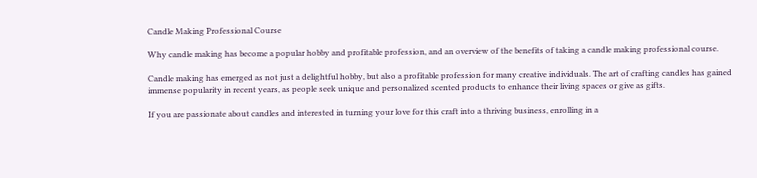Candle Making Professional Course

Why candle making has become a popular hobby and profitable profession, and an overview of the benefits of taking a candle making professional course.

Candle making has emerged as not just a delightful hobby, but also a profitable profession for many creative individuals. The art of crafting candles has gained immense popularity in recent years, as people seek unique and personalized scented products to enhance their living spaces or give as gifts.

If you are passionate about candles and interested in turning your love for this craft into a thriving business, enrolling in a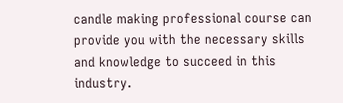candle making professional course can provide you with the necessary skills and knowledge to succeed in this industry.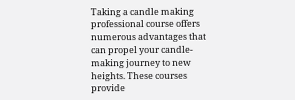Taking a candle making professional course offers numerous advantages that can propel your candle-making journey to new heights. These courses provide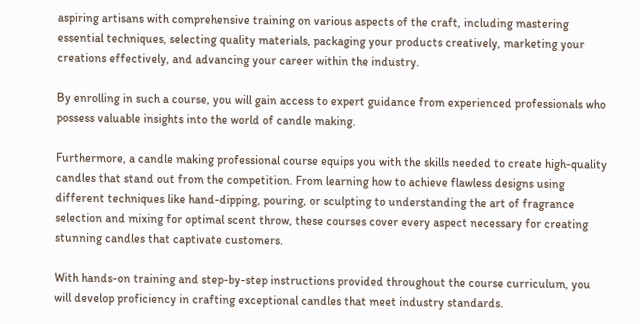aspiring artisans with comprehensive training on various aspects of the craft, including mastering essential techniques, selecting quality materials, packaging your products creatively, marketing your creations effectively, and advancing your career within the industry.

By enrolling in such a course, you will gain access to expert guidance from experienced professionals who possess valuable insights into the world of candle making.

Furthermore, a candle making professional course equips you with the skills needed to create high-quality candles that stand out from the competition. From learning how to achieve flawless designs using different techniques like hand-dipping, pouring, or sculpting to understanding the art of fragrance selection and mixing for optimal scent throw, these courses cover every aspect necessary for creating stunning candles that captivate customers.

With hands-on training and step-by-step instructions provided throughout the course curriculum, you will develop proficiency in crafting exceptional candles that meet industry standards.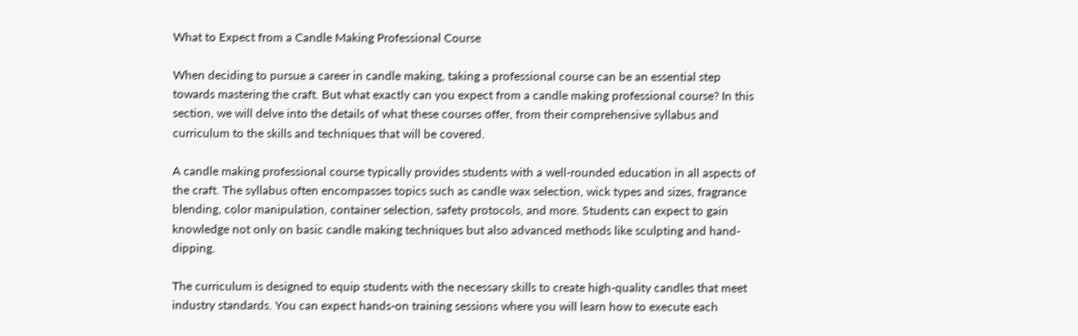What to Expect from a Candle Making Professional Course

When deciding to pursue a career in candle making, taking a professional course can be an essential step towards mastering the craft. But what exactly can you expect from a candle making professional course? In this section, we will delve into the details of what these courses offer, from their comprehensive syllabus and curriculum to the skills and techniques that will be covered.

A candle making professional course typically provides students with a well-rounded education in all aspects of the craft. The syllabus often encompasses topics such as candle wax selection, wick types and sizes, fragrance blending, color manipulation, container selection, safety protocols, and more. Students can expect to gain knowledge not only on basic candle making techniques but also advanced methods like sculpting and hand-dipping.

The curriculum is designed to equip students with the necessary skills to create high-quality candles that meet industry standards. You can expect hands-on training sessions where you will learn how to execute each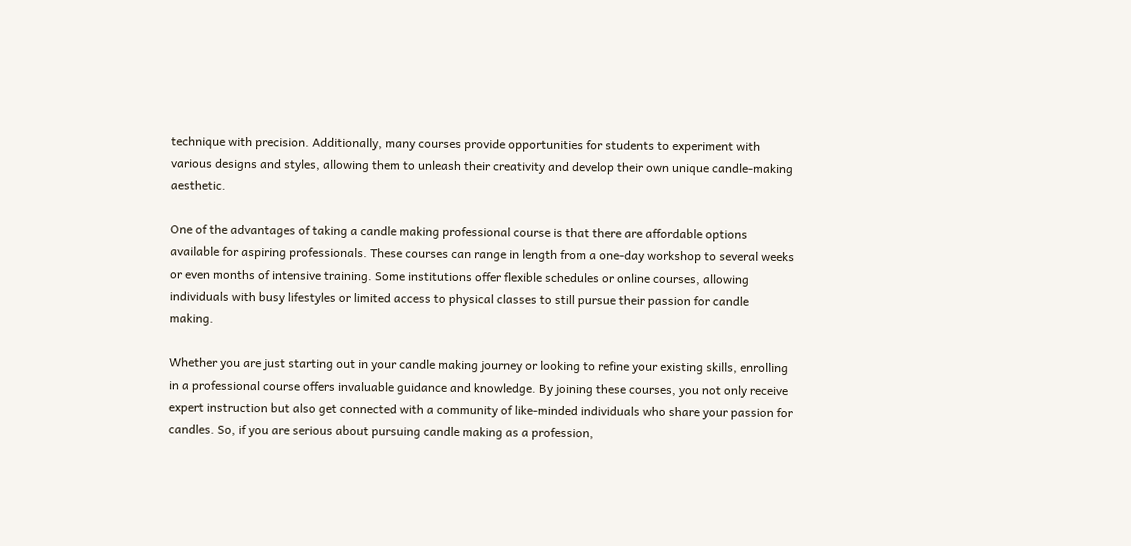technique with precision. Additionally, many courses provide opportunities for students to experiment with various designs and styles, allowing them to unleash their creativity and develop their own unique candle-making aesthetic.

One of the advantages of taking a candle making professional course is that there are affordable options available for aspiring professionals. These courses can range in length from a one-day workshop to several weeks or even months of intensive training. Some institutions offer flexible schedules or online courses, allowing individuals with busy lifestyles or limited access to physical classes to still pursue their passion for candle making.

Whether you are just starting out in your candle making journey or looking to refine your existing skills, enrolling in a professional course offers invaluable guidance and knowledge. By joining these courses, you not only receive expert instruction but also get connected with a community of like-minded individuals who share your passion for candles. So, if you are serious about pursuing candle making as a profession,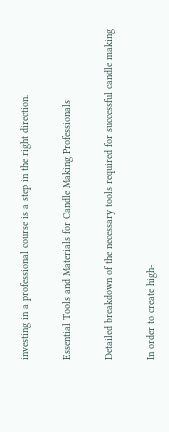investing in a professional course is a step in the right direction.

Essential Tools and Materials for Candle Making Professionals

Detailed breakdown of the necessary tools required for successful candle making

In order to create high-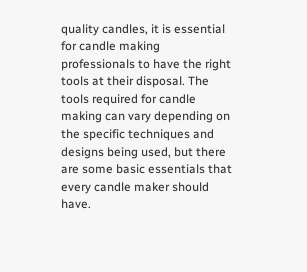quality candles, it is essential for candle making professionals to have the right tools at their disposal. The tools required for candle making can vary depending on the specific techniques and designs being used, but there are some basic essentials that every candle maker should have.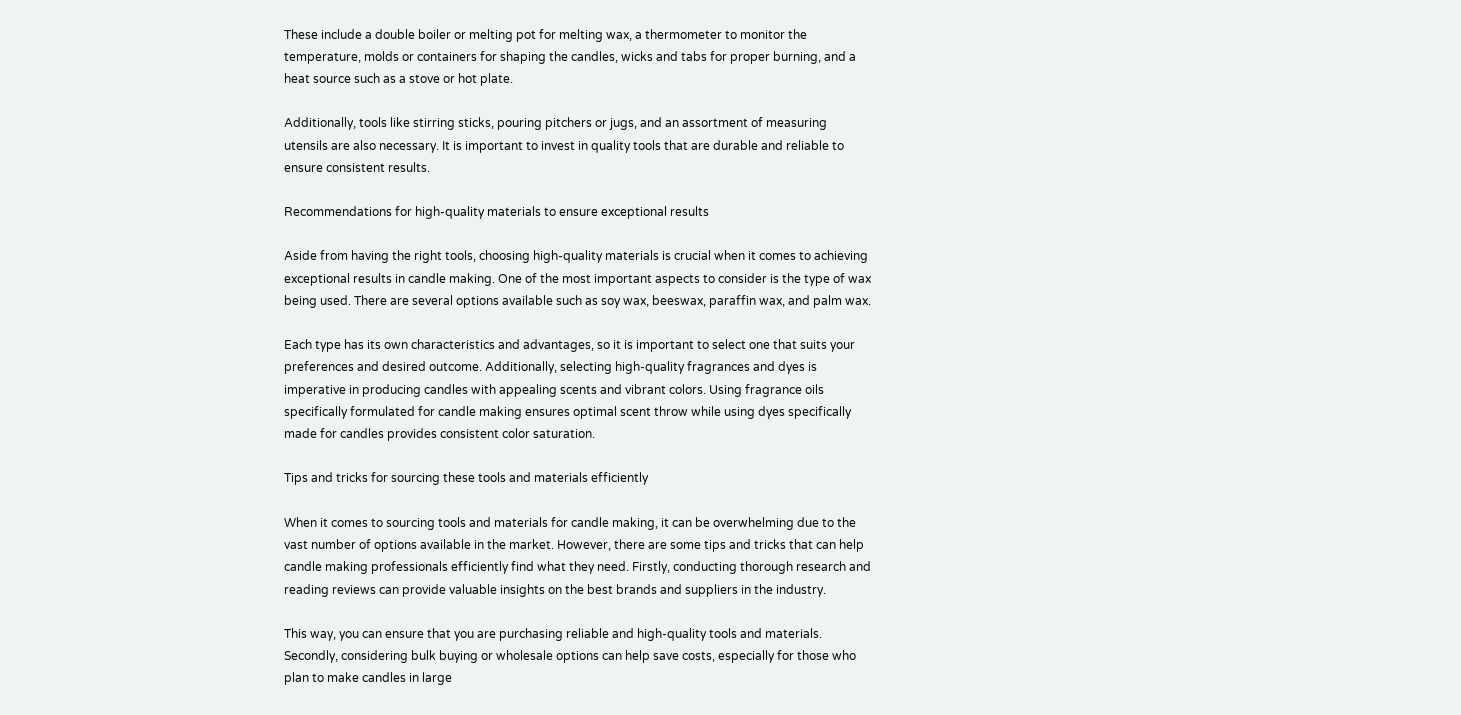These include a double boiler or melting pot for melting wax, a thermometer to monitor the temperature, molds or containers for shaping the candles, wicks and tabs for proper burning, and a heat source such as a stove or hot plate.

Additionally, tools like stirring sticks, pouring pitchers or jugs, and an assortment of measuring utensils are also necessary. It is important to invest in quality tools that are durable and reliable to ensure consistent results.

Recommendations for high-quality materials to ensure exceptional results

Aside from having the right tools, choosing high-quality materials is crucial when it comes to achieving exceptional results in candle making. One of the most important aspects to consider is the type of wax being used. There are several options available such as soy wax, beeswax, paraffin wax, and palm wax.

Each type has its own characteristics and advantages, so it is important to select one that suits your preferences and desired outcome. Additionally, selecting high-quality fragrances and dyes is imperative in producing candles with appealing scents and vibrant colors. Using fragrance oils specifically formulated for candle making ensures optimal scent throw while using dyes specifically made for candles provides consistent color saturation.

Tips and tricks for sourcing these tools and materials efficiently

When it comes to sourcing tools and materials for candle making, it can be overwhelming due to the vast number of options available in the market. However, there are some tips and tricks that can help candle making professionals efficiently find what they need. Firstly, conducting thorough research and reading reviews can provide valuable insights on the best brands and suppliers in the industry.

This way, you can ensure that you are purchasing reliable and high-quality tools and materials. Secondly, considering bulk buying or wholesale options can help save costs, especially for those who plan to make candles in large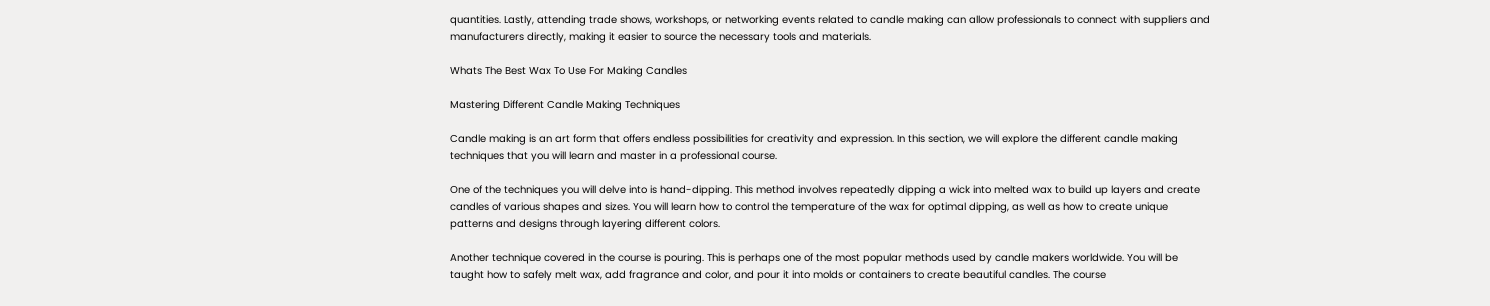quantities. Lastly, attending trade shows, workshops, or networking events related to candle making can allow professionals to connect with suppliers and manufacturers directly, making it easier to source the necessary tools and materials.

Whats The Best Wax To Use For Making Candles

Mastering Different Candle Making Techniques

Candle making is an art form that offers endless possibilities for creativity and expression. In this section, we will explore the different candle making techniques that you will learn and master in a professional course.

One of the techniques you will delve into is hand-dipping. This method involves repeatedly dipping a wick into melted wax to build up layers and create candles of various shapes and sizes. You will learn how to control the temperature of the wax for optimal dipping, as well as how to create unique patterns and designs through layering different colors.

Another technique covered in the course is pouring. This is perhaps one of the most popular methods used by candle makers worldwide. You will be taught how to safely melt wax, add fragrance and color, and pour it into molds or containers to create beautiful candles. The course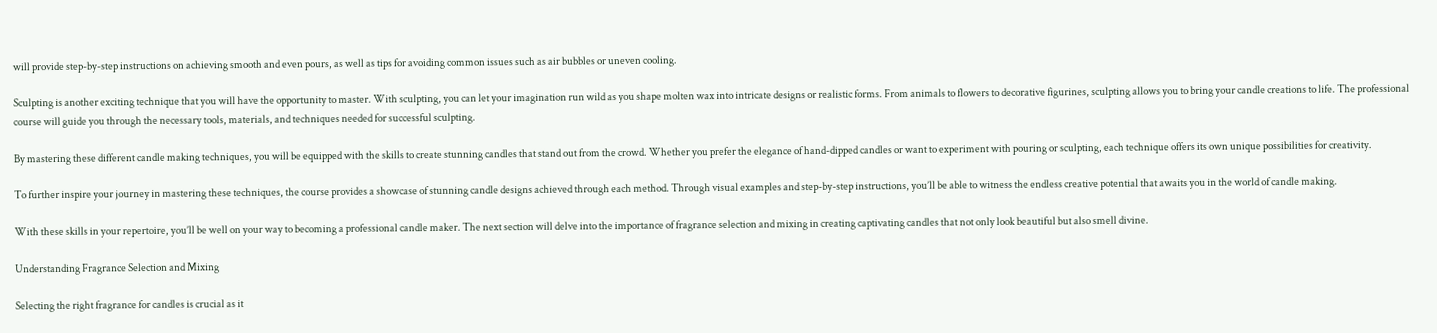will provide step-by-step instructions on achieving smooth and even pours, as well as tips for avoiding common issues such as air bubbles or uneven cooling.

Sculpting is another exciting technique that you will have the opportunity to master. With sculpting, you can let your imagination run wild as you shape molten wax into intricate designs or realistic forms. From animals to flowers to decorative figurines, sculpting allows you to bring your candle creations to life. The professional course will guide you through the necessary tools, materials, and techniques needed for successful sculpting.

By mastering these different candle making techniques, you will be equipped with the skills to create stunning candles that stand out from the crowd. Whether you prefer the elegance of hand-dipped candles or want to experiment with pouring or sculpting, each technique offers its own unique possibilities for creativity.

To further inspire your journey in mastering these techniques, the course provides a showcase of stunning candle designs achieved through each method. Through visual examples and step-by-step instructions, you’ll be able to witness the endless creative potential that awaits you in the world of candle making.

With these skills in your repertoire, you’ll be well on your way to becoming a professional candle maker. The next section will delve into the importance of fragrance selection and mixing in creating captivating candles that not only look beautiful but also smell divine.

Understanding Fragrance Selection and Mixing

Selecting the right fragrance for candles is crucial as it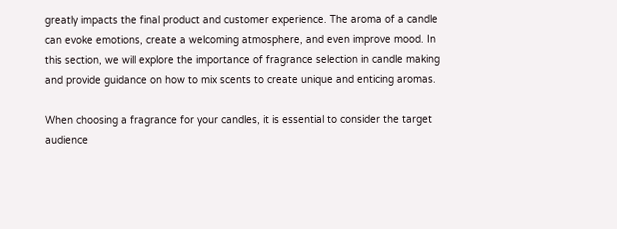greatly impacts the final product and customer experience. The aroma of a candle can evoke emotions, create a welcoming atmosphere, and even improve mood. In this section, we will explore the importance of fragrance selection in candle making and provide guidance on how to mix scents to create unique and enticing aromas.

When choosing a fragrance for your candles, it is essential to consider the target audience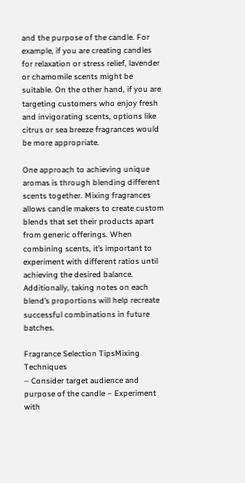and the purpose of the candle. For example, if you are creating candles for relaxation or stress relief, lavender or chamomile scents might be suitable. On the other hand, if you are targeting customers who enjoy fresh and invigorating scents, options like citrus or sea breeze fragrances would be more appropriate.

One approach to achieving unique aromas is through blending different scents together. Mixing fragrances allows candle makers to create custom blends that set their products apart from generic offerings. When combining scents, it’s important to experiment with different ratios until achieving the desired balance. Additionally, taking notes on each blend’s proportions will help recreate successful combinations in future batches.

Fragrance Selection TipsMixing Techniques
– Consider target audience and purpose of the candle – Experiment with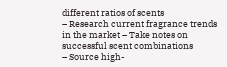different ratios of scents
– Research current fragrance trends in the market – Take notes on successful scent combinations
– Source high-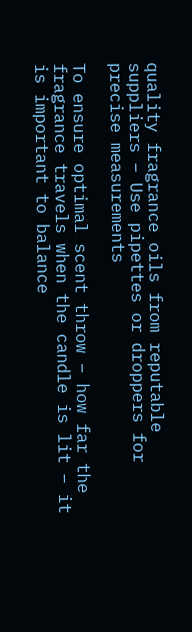quality fragrance oils from reputable suppliers – Use pipettes or droppers for precise measurements

To ensure optimal scent throw – how far the fragrance travels when the candle is lit – it is important to balance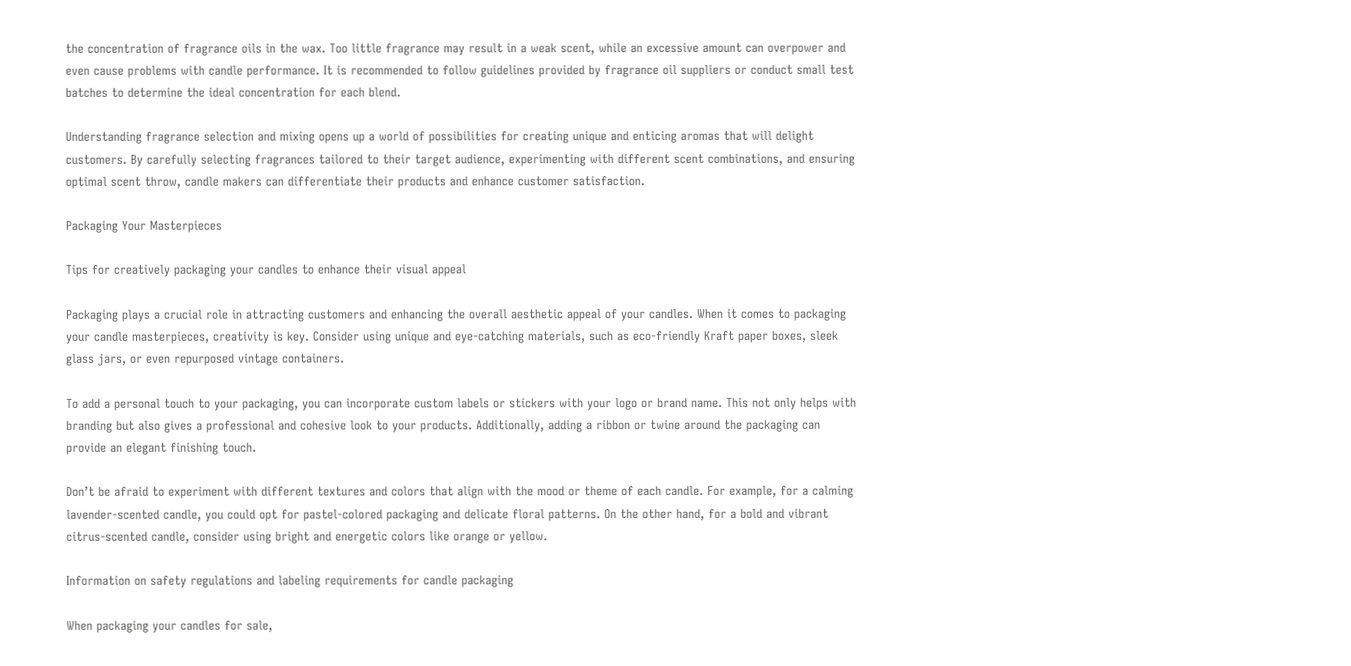the concentration of fragrance oils in the wax. Too little fragrance may result in a weak scent, while an excessive amount can overpower and even cause problems with candle performance. It is recommended to follow guidelines provided by fragrance oil suppliers or conduct small test batches to determine the ideal concentration for each blend.

Understanding fragrance selection and mixing opens up a world of possibilities for creating unique and enticing aromas that will delight customers. By carefully selecting fragrances tailored to their target audience, experimenting with different scent combinations, and ensuring optimal scent throw, candle makers can differentiate their products and enhance customer satisfaction.

Packaging Your Masterpieces

Tips for creatively packaging your candles to enhance their visual appeal

Packaging plays a crucial role in attracting customers and enhancing the overall aesthetic appeal of your candles. When it comes to packaging your candle masterpieces, creativity is key. Consider using unique and eye-catching materials, such as eco-friendly Kraft paper boxes, sleek glass jars, or even repurposed vintage containers.

To add a personal touch to your packaging, you can incorporate custom labels or stickers with your logo or brand name. This not only helps with branding but also gives a professional and cohesive look to your products. Additionally, adding a ribbon or twine around the packaging can provide an elegant finishing touch.

Don’t be afraid to experiment with different textures and colors that align with the mood or theme of each candle. For example, for a calming lavender-scented candle, you could opt for pastel-colored packaging and delicate floral patterns. On the other hand, for a bold and vibrant citrus-scented candle, consider using bright and energetic colors like orange or yellow.

Information on safety regulations and labeling requirements for candle packaging

When packaging your candles for sale,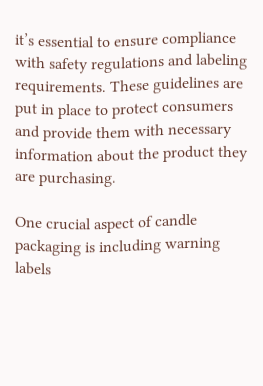it’s essential to ensure compliance with safety regulations and labeling requirements. These guidelines are put in place to protect consumers and provide them with necessary information about the product they are purchasing.

One crucial aspect of candle packaging is including warning labels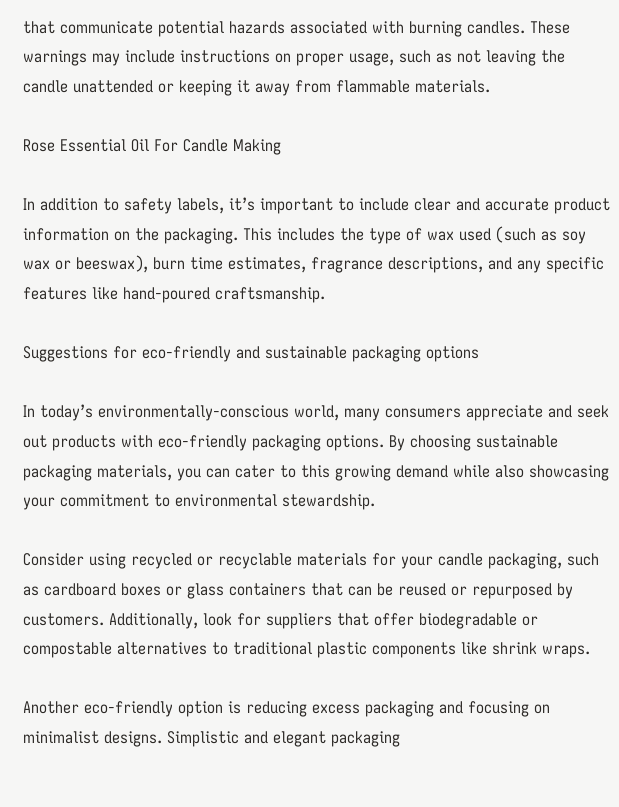that communicate potential hazards associated with burning candles. These warnings may include instructions on proper usage, such as not leaving the candle unattended or keeping it away from flammable materials.

Rose Essential Oil For Candle Making

In addition to safety labels, it’s important to include clear and accurate product information on the packaging. This includes the type of wax used (such as soy wax or beeswax), burn time estimates, fragrance descriptions, and any specific features like hand-poured craftsmanship.

Suggestions for eco-friendly and sustainable packaging options

In today’s environmentally-conscious world, many consumers appreciate and seek out products with eco-friendly packaging options. By choosing sustainable packaging materials, you can cater to this growing demand while also showcasing your commitment to environmental stewardship.

Consider using recycled or recyclable materials for your candle packaging, such as cardboard boxes or glass containers that can be reused or repurposed by customers. Additionally, look for suppliers that offer biodegradable or compostable alternatives to traditional plastic components like shrink wraps.

Another eco-friendly option is reducing excess packaging and focusing on minimalist designs. Simplistic and elegant packaging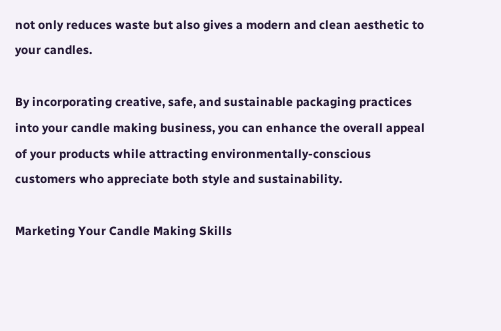not only reduces waste but also gives a modern and clean aesthetic to your candles.

By incorporating creative, safe, and sustainable packaging practices into your candle making business, you can enhance the overall appeal of your products while attracting environmentally-conscious customers who appreciate both style and sustainability.

Marketing Your Candle Making Skills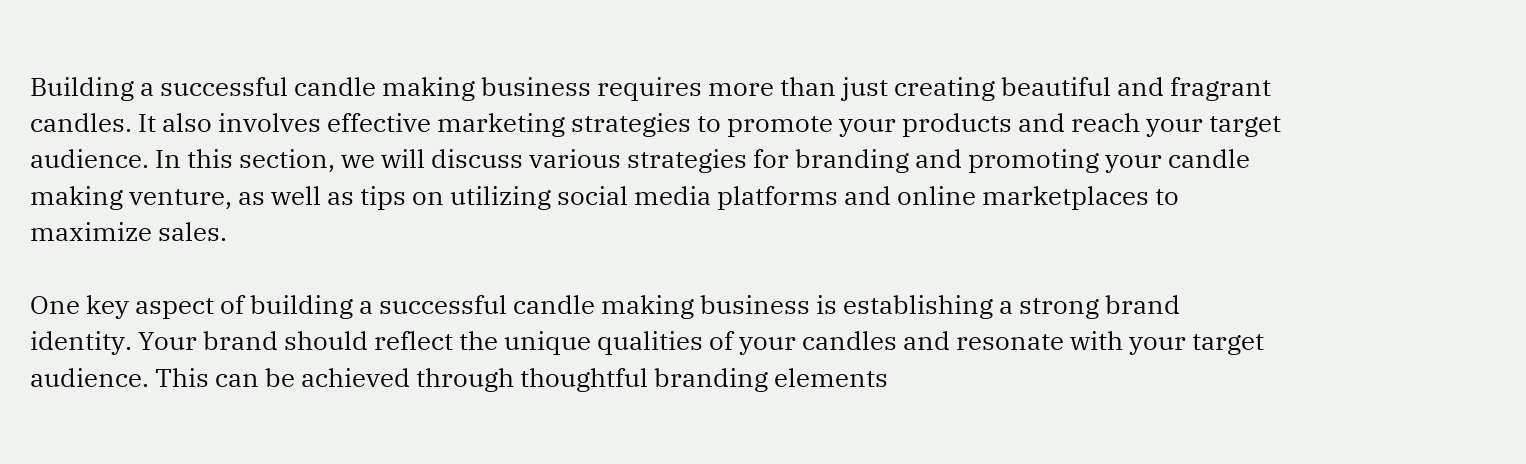Building a successful candle making business requires more than just creating beautiful and fragrant candles. It also involves effective marketing strategies to promote your products and reach your target audience. In this section, we will discuss various strategies for branding and promoting your candle making venture, as well as tips on utilizing social media platforms and online marketplaces to maximize sales.

One key aspect of building a successful candle making business is establishing a strong brand identity. Your brand should reflect the unique qualities of your candles and resonate with your target audience. This can be achieved through thoughtful branding elements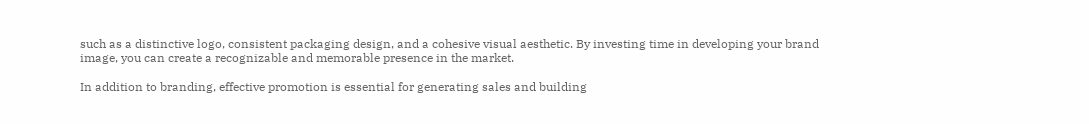such as a distinctive logo, consistent packaging design, and a cohesive visual aesthetic. By investing time in developing your brand image, you can create a recognizable and memorable presence in the market.

In addition to branding, effective promotion is essential for generating sales and building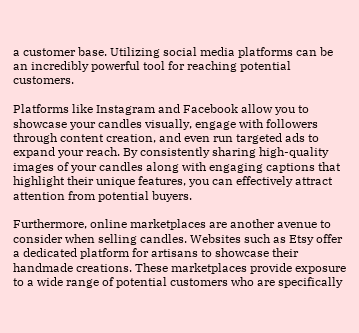a customer base. Utilizing social media platforms can be an incredibly powerful tool for reaching potential customers.

Platforms like Instagram and Facebook allow you to showcase your candles visually, engage with followers through content creation, and even run targeted ads to expand your reach. By consistently sharing high-quality images of your candles along with engaging captions that highlight their unique features, you can effectively attract attention from potential buyers.

Furthermore, online marketplaces are another avenue to consider when selling candles. Websites such as Etsy offer a dedicated platform for artisans to showcase their handmade creations. These marketplaces provide exposure to a wide range of potential customers who are specifically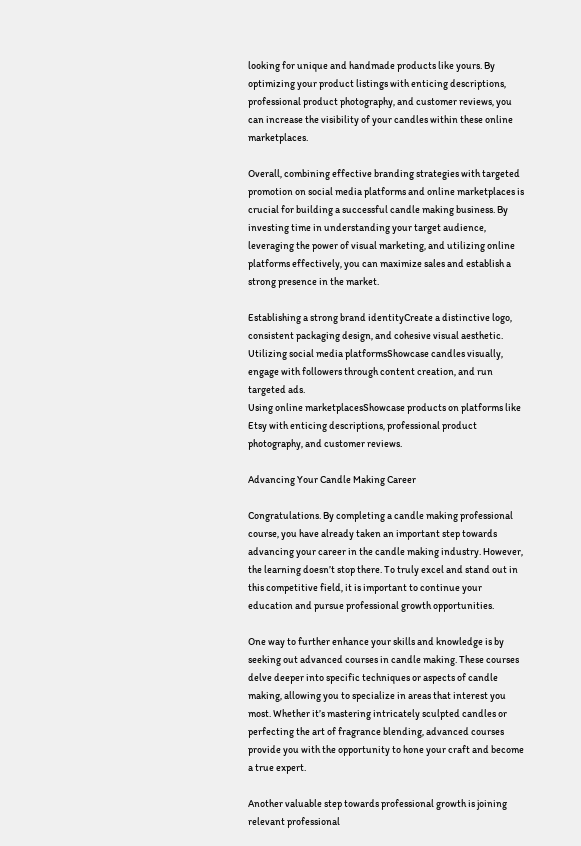looking for unique and handmade products like yours. By optimizing your product listings with enticing descriptions, professional product photography, and customer reviews, you can increase the visibility of your candles within these online marketplaces.

Overall, combining effective branding strategies with targeted promotion on social media platforms and online marketplaces is crucial for building a successful candle making business. By investing time in understanding your target audience, leveraging the power of visual marketing, and utilizing online platforms effectively, you can maximize sales and establish a strong presence in the market.

Establishing a strong brand identityCreate a distinctive logo, consistent packaging design, and cohesive visual aesthetic.
Utilizing social media platformsShowcase candles visually, engage with followers through content creation, and run targeted ads.
Using online marketplacesShowcase products on platforms like Etsy with enticing descriptions, professional product photography, and customer reviews.

Advancing Your Candle Making Career

Congratulations. By completing a candle making professional course, you have already taken an important step towards advancing your career in the candle making industry. However, the learning doesn’t stop there. To truly excel and stand out in this competitive field, it is important to continue your education and pursue professional growth opportunities.

One way to further enhance your skills and knowledge is by seeking out advanced courses in candle making. These courses delve deeper into specific techniques or aspects of candle making, allowing you to specialize in areas that interest you most. Whether it’s mastering intricately sculpted candles or perfecting the art of fragrance blending, advanced courses provide you with the opportunity to hone your craft and become a true expert.

Another valuable step towards professional growth is joining relevant professional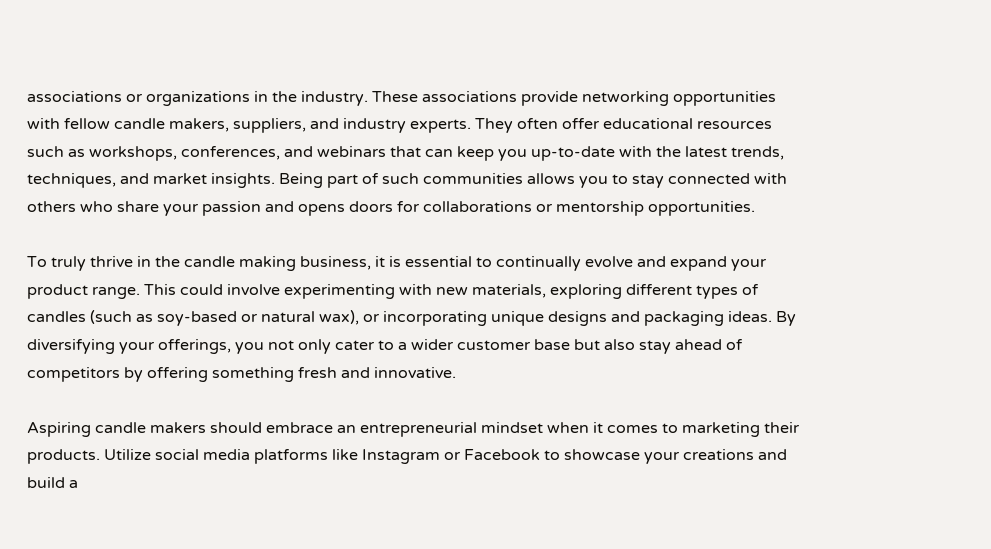associations or organizations in the industry. These associations provide networking opportunities with fellow candle makers, suppliers, and industry experts. They often offer educational resources such as workshops, conferences, and webinars that can keep you up-to-date with the latest trends, techniques, and market insights. Being part of such communities allows you to stay connected with others who share your passion and opens doors for collaborations or mentorship opportunities.

To truly thrive in the candle making business, it is essential to continually evolve and expand your product range. This could involve experimenting with new materials, exploring different types of candles (such as soy-based or natural wax), or incorporating unique designs and packaging ideas. By diversifying your offerings, you not only cater to a wider customer base but also stay ahead of competitors by offering something fresh and innovative.

Aspiring candle makers should embrace an entrepreneurial mindset when it comes to marketing their products. Utilize social media platforms like Instagram or Facebook to showcase your creations and build a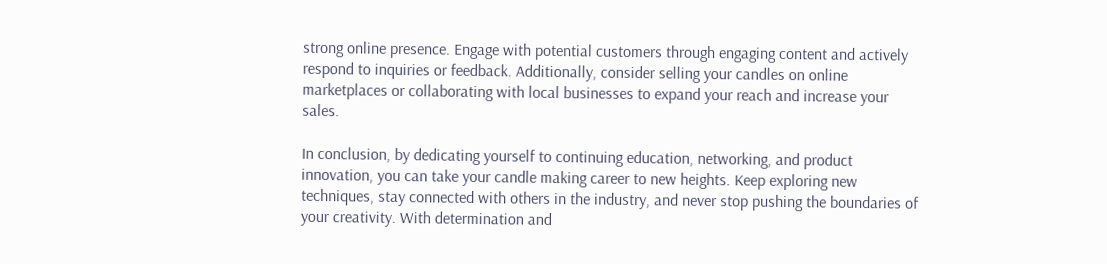strong online presence. Engage with potential customers through engaging content and actively respond to inquiries or feedback. Additionally, consider selling your candles on online marketplaces or collaborating with local businesses to expand your reach and increase your sales.

In conclusion, by dedicating yourself to continuing education, networking, and product innovation, you can take your candle making career to new heights. Keep exploring new techniques, stay connected with others in the industry, and never stop pushing the boundaries of your creativity. With determination and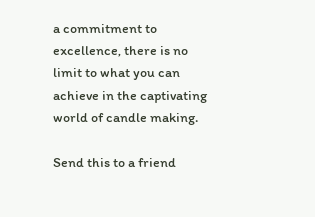a commitment to excellence, there is no limit to what you can achieve in the captivating world of candle making.

Send this to a friend